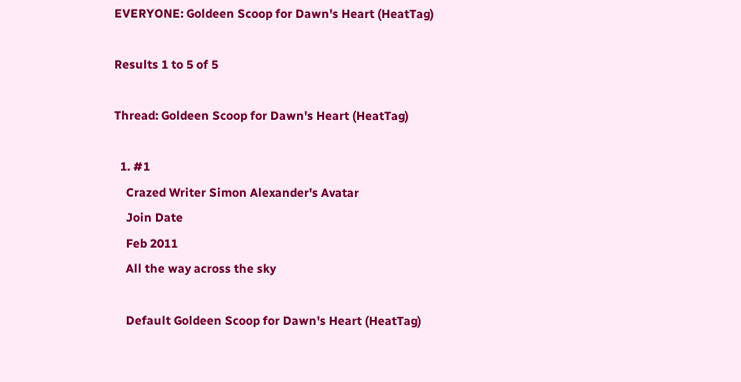EVERYONE: Goldeen Scoop for Dawn's Heart (HeatTag)

Results 1 to 5 of 5

Thread: Goldeen Scoop for Dawn's Heart (HeatTag)

  1. #1
    Crazed Writer Simon Alexander's Avatar
    Join Date
    Feb 2011
    All the way across the sky

    Default Goldeen Scoop for Dawn's Heart (HeatTag)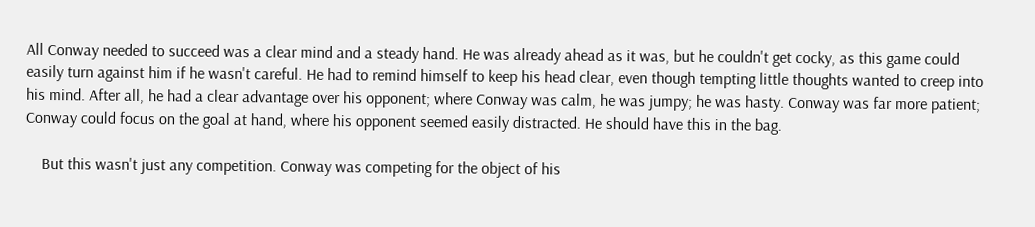All Conway needed to succeed was a clear mind and a steady hand. He was already ahead as it was, but he couldn't get cocky, as this game could easily turn against him if he wasn't careful. He had to remind himself to keep his head clear, even though tempting little thoughts wanted to creep into his mind. After all, he had a clear advantage over his opponent; where Conway was calm, he was jumpy; he was hasty. Conway was far more patient; Conway could focus on the goal at hand, where his opponent seemed easily distracted. He should have this in the bag.

    But this wasn't just any competition. Conway was competing for the object of his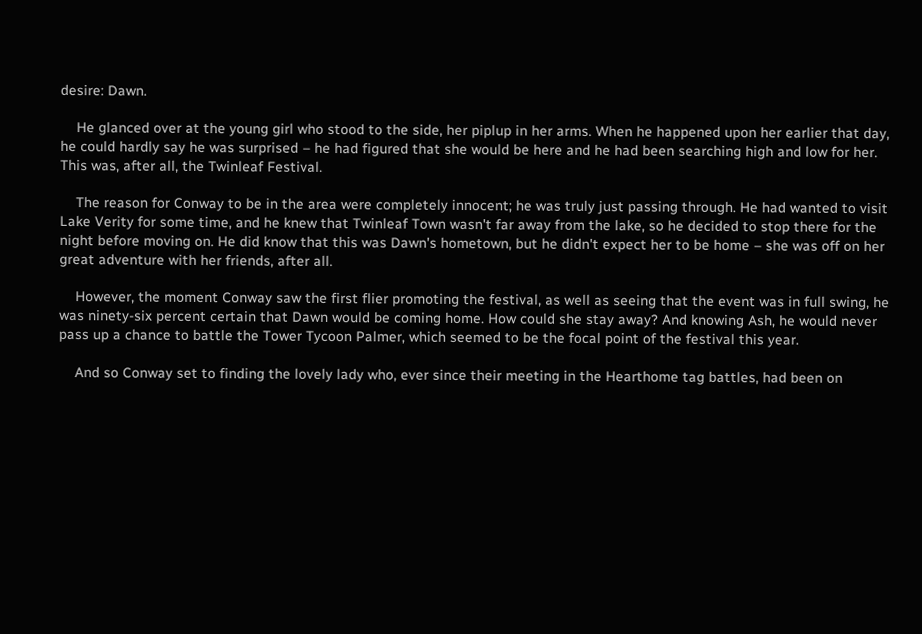desire: Dawn.

    He glanced over at the young girl who stood to the side, her piplup in her arms. When he happened upon her earlier that day, he could hardly say he was surprised – he had figured that she would be here and he had been searching high and low for her. This was, after all, the Twinleaf Festival.

    The reason for Conway to be in the area were completely innocent; he was truly just passing through. He had wanted to visit Lake Verity for some time, and he knew that Twinleaf Town wasn't far away from the lake, so he decided to stop there for the night before moving on. He did know that this was Dawn's hometown, but he didn't expect her to be home – she was off on her great adventure with her friends, after all.

    However, the moment Conway saw the first flier promoting the festival, as well as seeing that the event was in full swing, he was ninety-six percent certain that Dawn would be coming home. How could she stay away? And knowing Ash, he would never pass up a chance to battle the Tower Tycoon Palmer, which seemed to be the focal point of the festival this year.

    And so Conway set to finding the lovely lady who, ever since their meeting in the Hearthome tag battles, had been on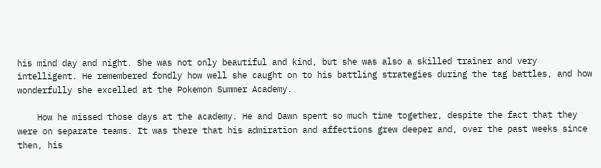his mind day and night. She was not only beautiful and kind, but she was also a skilled trainer and very intelligent. He remembered fondly how well she caught on to his battling strategies during the tag battles, and how wonderfully she excelled at the Pokemon Summer Academy.

    How he missed those days at the academy. He and Dawn spent so much time together, despite the fact that they were on separate teams. It was there that his admiration and affections grew deeper and, over the past weeks since then, his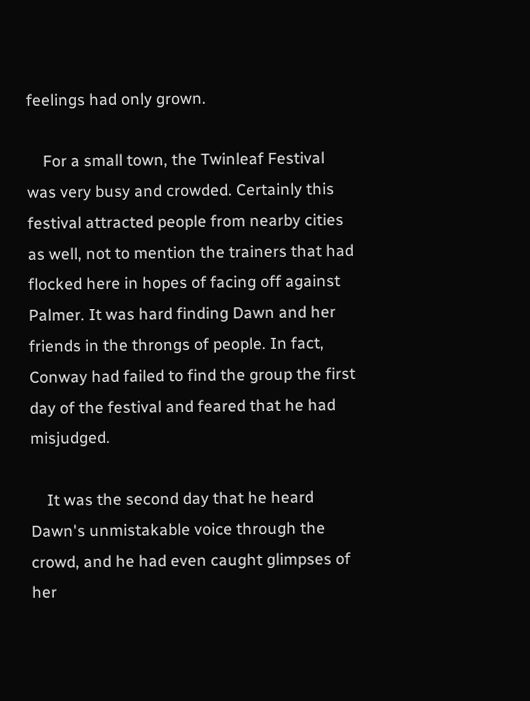feelings had only grown.

    For a small town, the Twinleaf Festival was very busy and crowded. Certainly this festival attracted people from nearby cities as well, not to mention the trainers that had flocked here in hopes of facing off against Palmer. It was hard finding Dawn and her friends in the throngs of people. In fact, Conway had failed to find the group the first day of the festival and feared that he had misjudged.

    It was the second day that he heard Dawn's unmistakable voice through the crowd, and he had even caught glimpses of her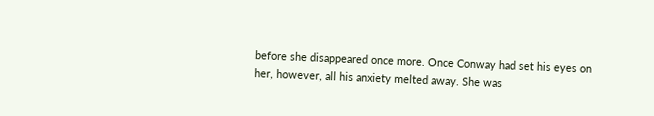before she disappeared once more. Once Conway had set his eyes on her, however, all his anxiety melted away. She was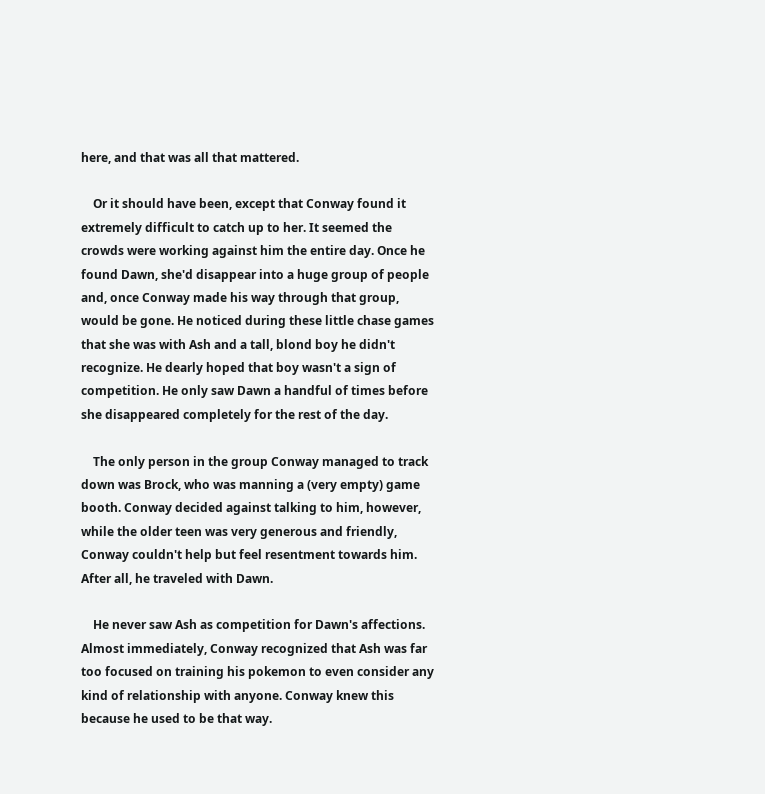here, and that was all that mattered.

    Or it should have been, except that Conway found it extremely difficult to catch up to her. It seemed the crowds were working against him the entire day. Once he found Dawn, she'd disappear into a huge group of people and, once Conway made his way through that group, would be gone. He noticed during these little chase games that she was with Ash and a tall, blond boy he didn't recognize. He dearly hoped that boy wasn't a sign of competition. He only saw Dawn a handful of times before she disappeared completely for the rest of the day.

    The only person in the group Conway managed to track down was Brock, who was manning a (very empty) game booth. Conway decided against talking to him, however, while the older teen was very generous and friendly, Conway couldn't help but feel resentment towards him. After all, he traveled with Dawn.

    He never saw Ash as competition for Dawn's affections. Almost immediately, Conway recognized that Ash was far too focused on training his pokemon to even consider any kind of relationship with anyone. Conway knew this because he used to be that way.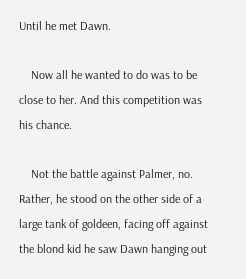Until he met Dawn.

    Now all he wanted to do was to be close to her. And this competition was his chance.

    Not the battle against Palmer, no. Rather, he stood on the other side of a large tank of goldeen, facing off against the blond kid he saw Dawn hanging out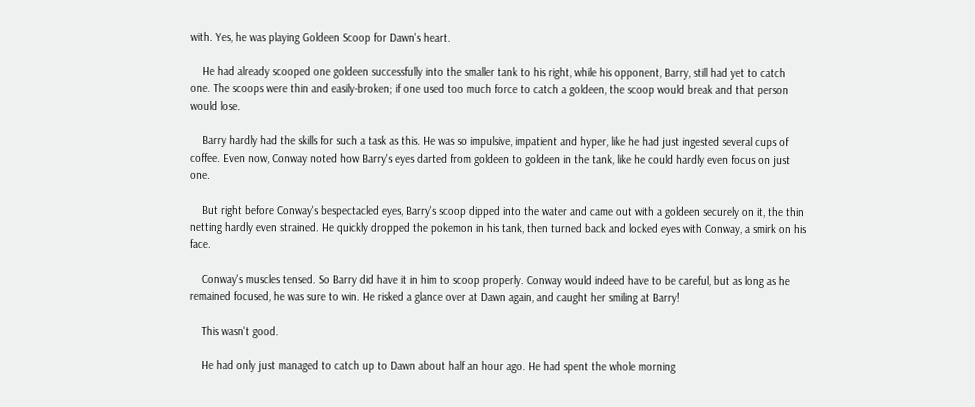with. Yes, he was playing Goldeen Scoop for Dawn's heart.

    He had already scooped one goldeen successfully into the smaller tank to his right, while his opponent, Barry, still had yet to catch one. The scoops were thin and easily-broken; if one used too much force to catch a goldeen, the scoop would break and that person would lose.

    Barry hardly had the skills for such a task as this. He was so impulsive, impatient and hyper, like he had just ingested several cups of coffee. Even now, Conway noted how Barry's eyes darted from goldeen to goldeen in the tank, like he could hardly even focus on just one.

    But right before Conway's bespectacled eyes, Barry's scoop dipped into the water and came out with a goldeen securely on it, the thin netting hardly even strained. He quickly dropped the pokemon in his tank, then turned back and locked eyes with Conway, a smirk on his face.

    Conway's muscles tensed. So Barry did have it in him to scoop properly. Conway would indeed have to be careful, but as long as he remained focused, he was sure to win. He risked a glance over at Dawn again, and caught her smiling at Barry!

    This wasn't good.

    He had only just managed to catch up to Dawn about half an hour ago. He had spent the whole morning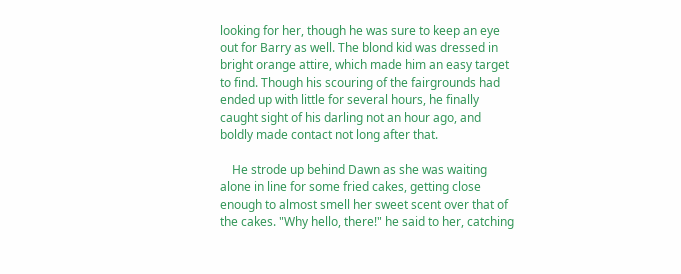looking for her, though he was sure to keep an eye out for Barry as well. The blond kid was dressed in bright orange attire, which made him an easy target to find. Though his scouring of the fairgrounds had ended up with little for several hours, he finally caught sight of his darling not an hour ago, and boldly made contact not long after that.

    He strode up behind Dawn as she was waiting alone in line for some fried cakes, getting close enough to almost smell her sweet scent over that of the cakes. "Why hello, there!" he said to her, catching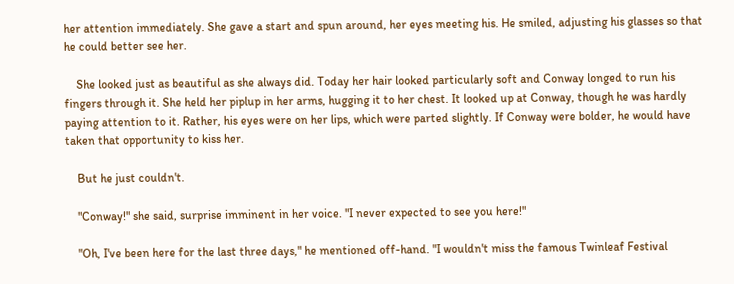her attention immediately. She gave a start and spun around, her eyes meeting his. He smiled, adjusting his glasses so that he could better see her.

    She looked just as beautiful as she always did. Today her hair looked particularly soft and Conway longed to run his fingers through it. She held her piplup in her arms, hugging it to her chest. It looked up at Conway, though he was hardly paying attention to it. Rather, his eyes were on her lips, which were parted slightly. If Conway were bolder, he would have taken that opportunity to kiss her.

    But he just couldn't.

    "Conway!" she said, surprise imminent in her voice. "I never expected to see you here!"

    "Oh, I've been here for the last three days," he mentioned off-hand. "I wouldn't miss the famous Twinleaf Festival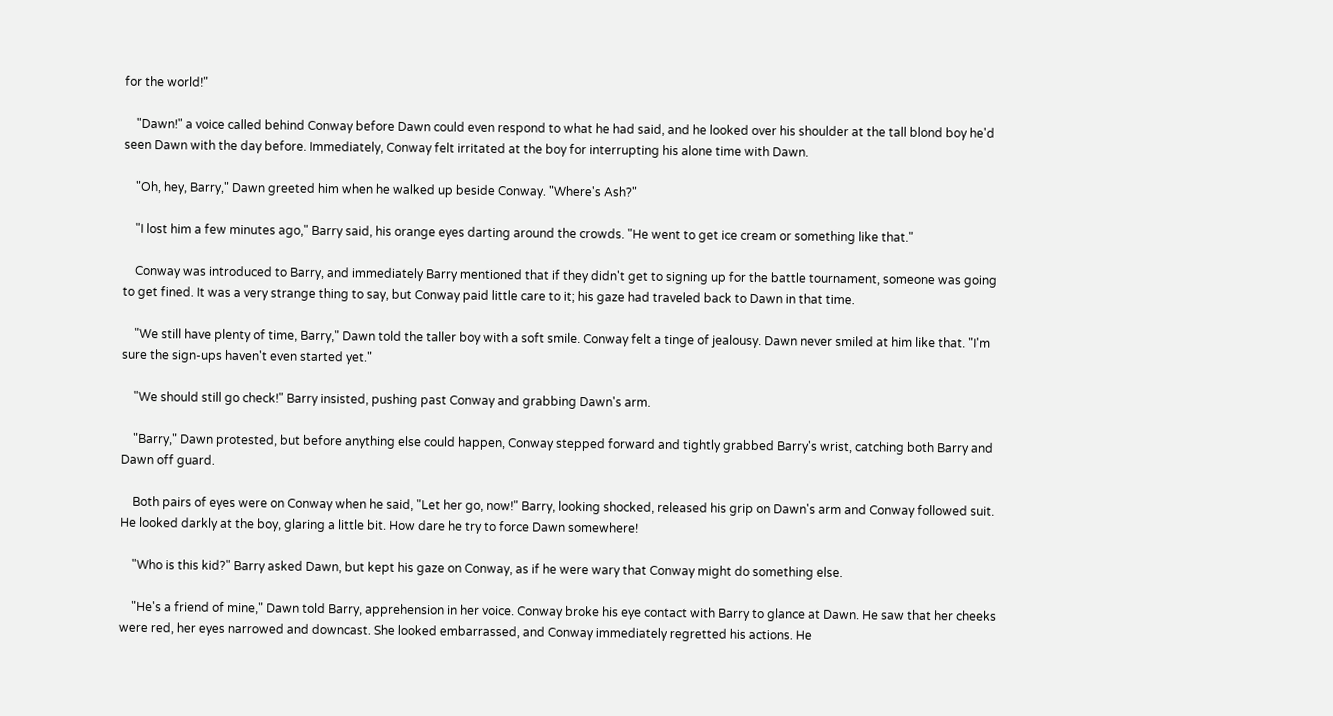for the world!"

    "Dawn!" a voice called behind Conway before Dawn could even respond to what he had said, and he looked over his shoulder at the tall blond boy he'd seen Dawn with the day before. Immediately, Conway felt irritated at the boy for interrupting his alone time with Dawn.

    "Oh, hey, Barry," Dawn greeted him when he walked up beside Conway. "Where's Ash?"

    "I lost him a few minutes ago," Barry said, his orange eyes darting around the crowds. "He went to get ice cream or something like that."

    Conway was introduced to Barry, and immediately Barry mentioned that if they didn't get to signing up for the battle tournament, someone was going to get fined. It was a very strange thing to say, but Conway paid little care to it; his gaze had traveled back to Dawn in that time.

    "We still have plenty of time, Barry," Dawn told the taller boy with a soft smile. Conway felt a tinge of jealousy. Dawn never smiled at him like that. "I'm sure the sign-ups haven't even started yet."

    "We should still go check!" Barry insisted, pushing past Conway and grabbing Dawn's arm.

    "Barry," Dawn protested, but before anything else could happen, Conway stepped forward and tightly grabbed Barry's wrist, catching both Barry and Dawn off guard.

    Both pairs of eyes were on Conway when he said, "Let her go, now!" Barry, looking shocked, released his grip on Dawn's arm and Conway followed suit. He looked darkly at the boy, glaring a little bit. How dare he try to force Dawn somewhere!

    "Who is this kid?" Barry asked Dawn, but kept his gaze on Conway, as if he were wary that Conway might do something else.

    "He's a friend of mine," Dawn told Barry, apprehension in her voice. Conway broke his eye contact with Barry to glance at Dawn. He saw that her cheeks were red, her eyes narrowed and downcast. She looked embarrassed, and Conway immediately regretted his actions. He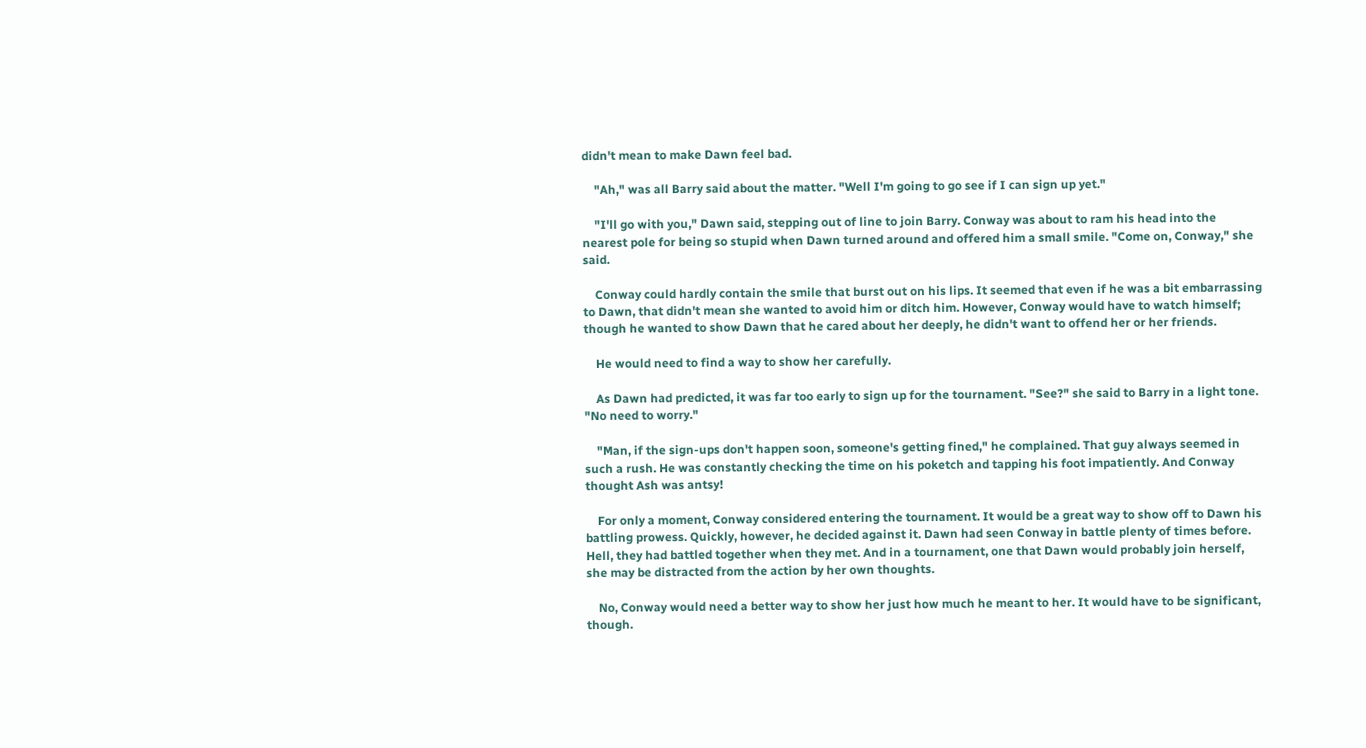didn't mean to make Dawn feel bad.

    "Ah," was all Barry said about the matter. "Well I'm going to go see if I can sign up yet."

    "I'll go with you," Dawn said, stepping out of line to join Barry. Conway was about to ram his head into the nearest pole for being so stupid when Dawn turned around and offered him a small smile. "Come on, Conway," she said.

    Conway could hardly contain the smile that burst out on his lips. It seemed that even if he was a bit embarrassing to Dawn, that didn't mean she wanted to avoid him or ditch him. However, Conway would have to watch himself; though he wanted to show Dawn that he cared about her deeply, he didn't want to offend her or her friends.

    He would need to find a way to show her carefully.

    As Dawn had predicted, it was far too early to sign up for the tournament. "See?" she said to Barry in a light tone. "No need to worry."

    "Man, if the sign-ups don't happen soon, someone's getting fined," he complained. That guy always seemed in such a rush. He was constantly checking the time on his poketch and tapping his foot impatiently. And Conway thought Ash was antsy!

    For only a moment, Conway considered entering the tournament. It would be a great way to show off to Dawn his battling prowess. Quickly, however, he decided against it. Dawn had seen Conway in battle plenty of times before. Hell, they had battled together when they met. And in a tournament, one that Dawn would probably join herself, she may be distracted from the action by her own thoughts.

    No, Conway would need a better way to show her just how much he meant to her. It would have to be significant, though.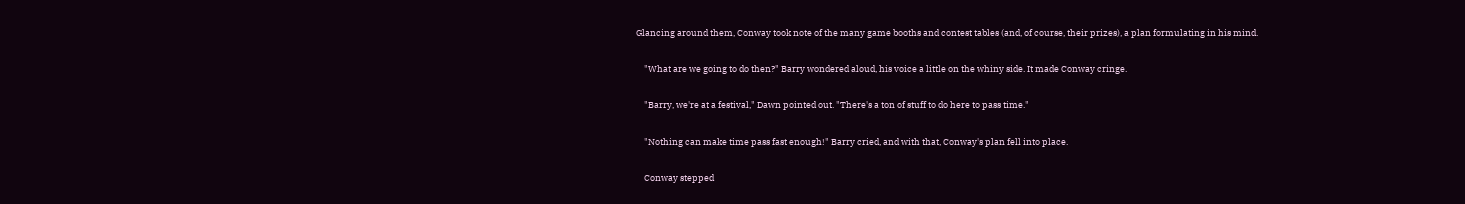Glancing around them, Conway took note of the many game booths and contest tables (and, of course, their prizes), a plan formulating in his mind.

    "What are we going to do then?" Barry wondered aloud, his voice a little on the whiny side. It made Conway cringe.

    "Barry, we're at a festival," Dawn pointed out. "There's a ton of stuff to do here to pass time."

    "Nothing can make time pass fast enough!" Barry cried, and with that, Conway's plan fell into place.

    Conway stepped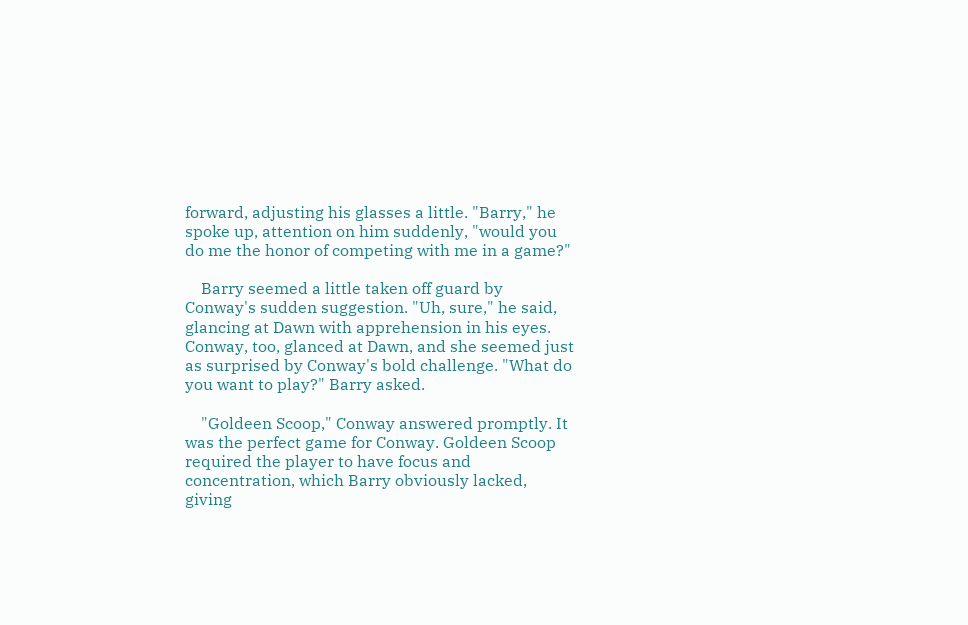forward, adjusting his glasses a little. "Barry," he spoke up, attention on him suddenly, "would you do me the honor of competing with me in a game?"

    Barry seemed a little taken off guard by Conway's sudden suggestion. "Uh, sure," he said, glancing at Dawn with apprehension in his eyes. Conway, too, glanced at Dawn, and she seemed just as surprised by Conway's bold challenge. "What do you want to play?" Barry asked.

    "Goldeen Scoop," Conway answered promptly. It was the perfect game for Conway. Goldeen Scoop required the player to have focus and concentration, which Barry obviously lacked, giving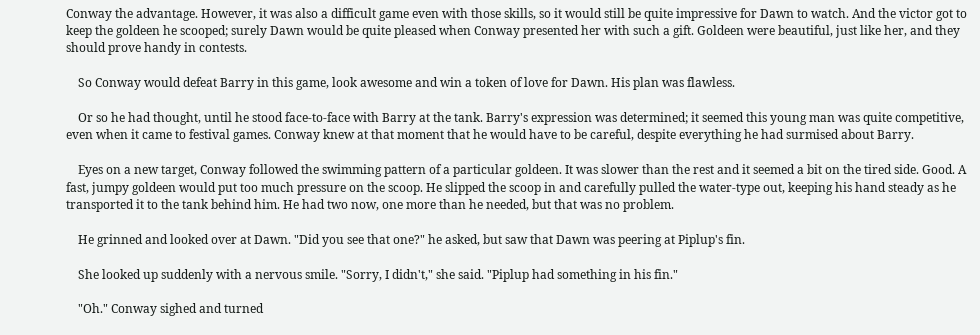Conway the advantage. However, it was also a difficult game even with those skills, so it would still be quite impressive for Dawn to watch. And the victor got to keep the goldeen he scooped; surely Dawn would be quite pleased when Conway presented her with such a gift. Goldeen were beautiful, just like her, and they should prove handy in contests.

    So Conway would defeat Barry in this game, look awesome and win a token of love for Dawn. His plan was flawless.

    Or so he had thought, until he stood face-to-face with Barry at the tank. Barry's expression was determined; it seemed this young man was quite competitive, even when it came to festival games. Conway knew at that moment that he would have to be careful, despite everything he had surmised about Barry.

    Eyes on a new target, Conway followed the swimming pattern of a particular goldeen. It was slower than the rest and it seemed a bit on the tired side. Good. A fast, jumpy goldeen would put too much pressure on the scoop. He slipped the scoop in and carefully pulled the water-type out, keeping his hand steady as he transported it to the tank behind him. He had two now, one more than he needed, but that was no problem.

    He grinned and looked over at Dawn. "Did you see that one?" he asked, but saw that Dawn was peering at Piplup's fin.

    She looked up suddenly with a nervous smile. "Sorry, I didn't," she said. "Piplup had something in his fin."

    "Oh." Conway sighed and turned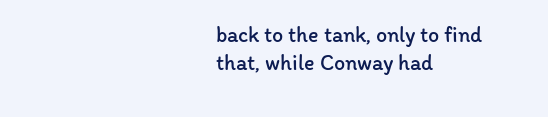back to the tank, only to find that, while Conway had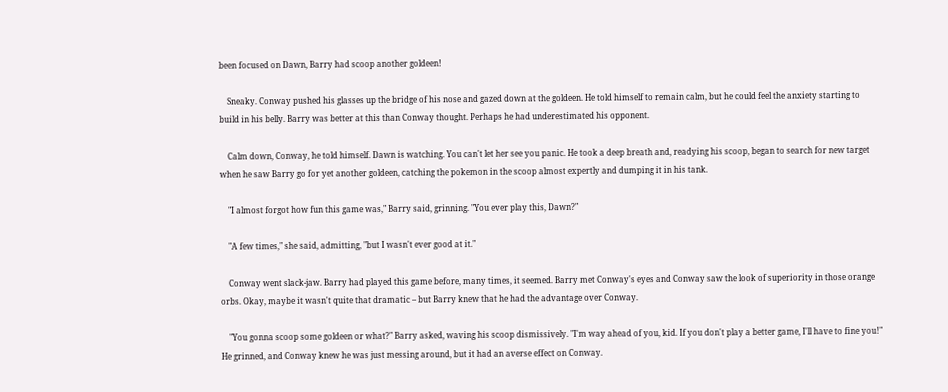been focused on Dawn, Barry had scoop another goldeen!

    Sneaky. Conway pushed his glasses up the bridge of his nose and gazed down at the goldeen. He told himself to remain calm, but he could feel the anxiety starting to build in his belly. Barry was better at this than Conway thought. Perhaps he had underestimated his opponent.

    Calm down, Conway, he told himself. Dawn is watching. You can't let her see you panic. He took a deep breath and, readying his scoop, began to search for new target when he saw Barry go for yet another goldeen, catching the pokemon in the scoop almost expertly and dumping it in his tank.

    "I almost forgot how fun this game was," Barry said, grinning. "You ever play this, Dawn?"

    "A few times," she said, admitting, "but I wasn't ever good at it."

    Conway went slack-jaw. Barry had played this game before, many times, it seemed. Barry met Conway's eyes and Conway saw the look of superiority in those orange orbs. Okay, maybe it wasn't quite that dramatic – but Barry knew that he had the advantage over Conway.

    "You gonna scoop some goldeen or what?" Barry asked, waving his scoop dismissively. "I'm way ahead of you, kid. If you don't play a better game, I'll have to fine you!" He grinned, and Conway knew he was just messing around, but it had an averse effect on Conway.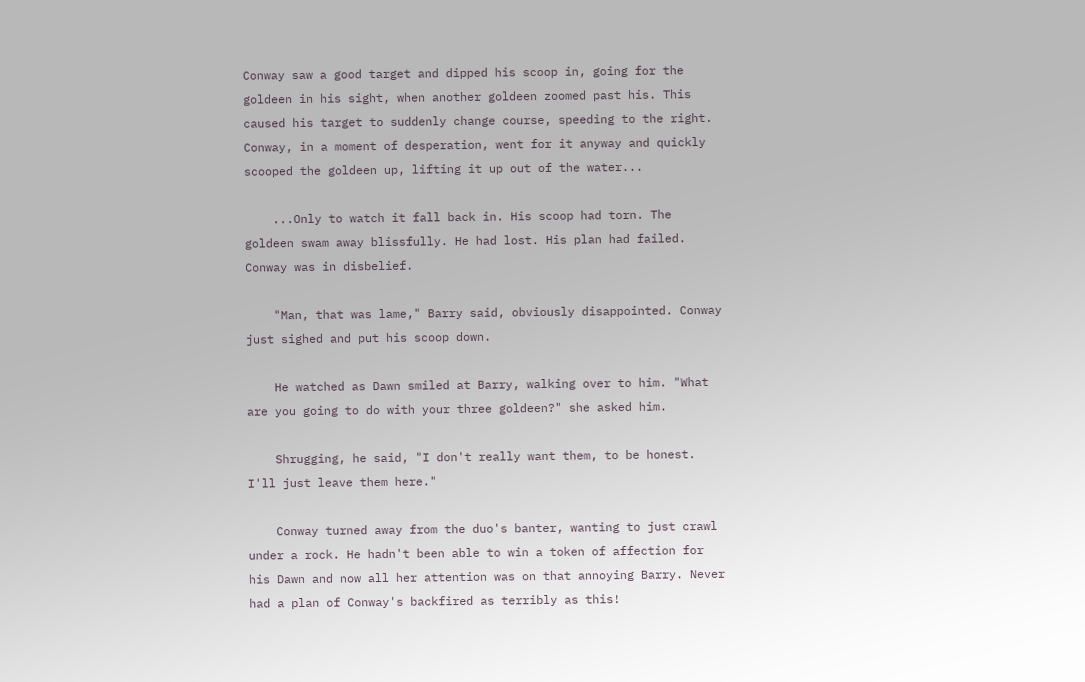Conway saw a good target and dipped his scoop in, going for the goldeen in his sight, when another goldeen zoomed past his. This caused his target to suddenly change course, speeding to the right. Conway, in a moment of desperation, went for it anyway and quickly scooped the goldeen up, lifting it up out of the water...

    ...Only to watch it fall back in. His scoop had torn. The goldeen swam away blissfully. He had lost. His plan had failed. Conway was in disbelief.

    "Man, that was lame," Barry said, obviously disappointed. Conway just sighed and put his scoop down.

    He watched as Dawn smiled at Barry, walking over to him. "What are you going to do with your three goldeen?" she asked him.

    Shrugging, he said, "I don't really want them, to be honest. I'll just leave them here."

    Conway turned away from the duo's banter, wanting to just crawl under a rock. He hadn't been able to win a token of affection for his Dawn and now all her attention was on that annoying Barry. Never had a plan of Conway's backfired as terribly as this!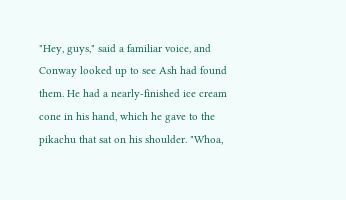"Hey, guys," said a familiar voice, and Conway looked up to see Ash had found them. He had a nearly-finished ice cream cone in his hand, which he gave to the pikachu that sat on his shoulder. "Whoa,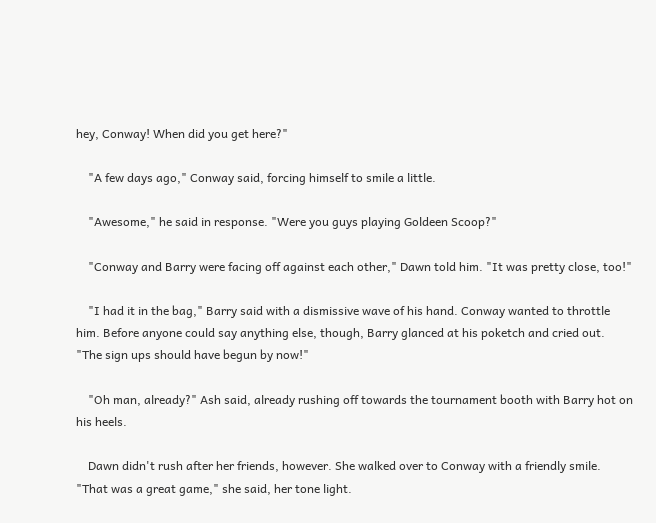hey, Conway! When did you get here?"

    "A few days ago," Conway said, forcing himself to smile a little.

    "Awesome," he said in response. "Were you guys playing Goldeen Scoop?"

    "Conway and Barry were facing off against each other," Dawn told him. "It was pretty close, too!"

    "I had it in the bag," Barry said with a dismissive wave of his hand. Conway wanted to throttle him. Before anyone could say anything else, though, Barry glanced at his poketch and cried out. "The sign ups should have begun by now!"

    "Oh man, already?" Ash said, already rushing off towards the tournament booth with Barry hot on his heels.

    Dawn didn't rush after her friends, however. She walked over to Conway with a friendly smile. "That was a great game," she said, her tone light.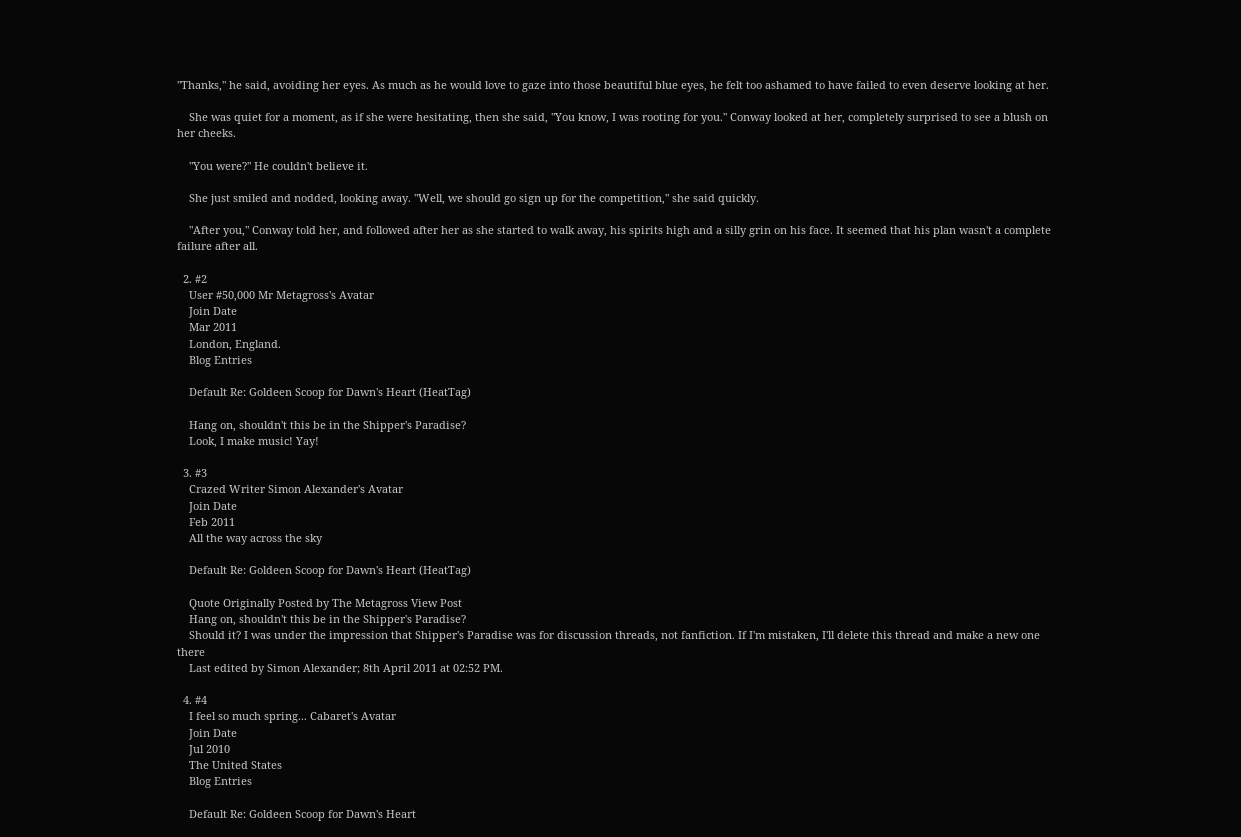"Thanks," he said, avoiding her eyes. As much as he would love to gaze into those beautiful blue eyes, he felt too ashamed to have failed to even deserve looking at her.

    She was quiet for a moment, as if she were hesitating, then she said, "You know, I was rooting for you." Conway looked at her, completely surprised to see a blush on her cheeks.

    "You were?" He couldn't believe it.

    She just smiled and nodded, looking away. "Well, we should go sign up for the competition," she said quickly.

    "After you," Conway told her, and followed after her as she started to walk away, his spirits high and a silly grin on his face. It seemed that his plan wasn't a complete failure after all.

  2. #2
    User #50,000 Mr Metagross's Avatar
    Join Date
    Mar 2011
    London, England.
    Blog Entries

    Default Re: Goldeen Scoop for Dawn's Heart (HeatTag)

    Hang on, shouldn't this be in the Shipper's Paradise?
    Look, I make music! Yay!

  3. #3
    Crazed Writer Simon Alexander's Avatar
    Join Date
    Feb 2011
    All the way across the sky

    Default Re: Goldeen Scoop for Dawn's Heart (HeatTag)

    Quote Originally Posted by The Metagross View Post
    Hang on, shouldn't this be in the Shipper's Paradise?
    Should it? I was under the impression that Shipper's Paradise was for discussion threads, not fanfiction. If I'm mistaken, I'll delete this thread and make a new one there
    Last edited by Simon Alexander; 8th April 2011 at 02:52 PM.

  4. #4
    I feel so much spring... Cabaret's Avatar
    Join Date
    Jul 2010
    The United States
    Blog Entries

    Default Re: Goldeen Scoop for Dawn's Heart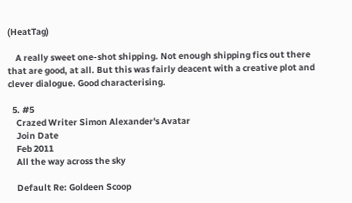(HeatTag)

    A really sweet one-shot shipping. Not enough shipping fics out there that are good, at all. But this was fairly deacent with a creative plot and clever dialogue. Good characterising.

  5. #5
    Crazed Writer Simon Alexander's Avatar
    Join Date
    Feb 2011
    All the way across the sky

    Default Re: Goldeen Scoop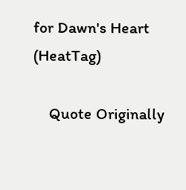for Dawn's Heart (HeatTag)

    Quote Originally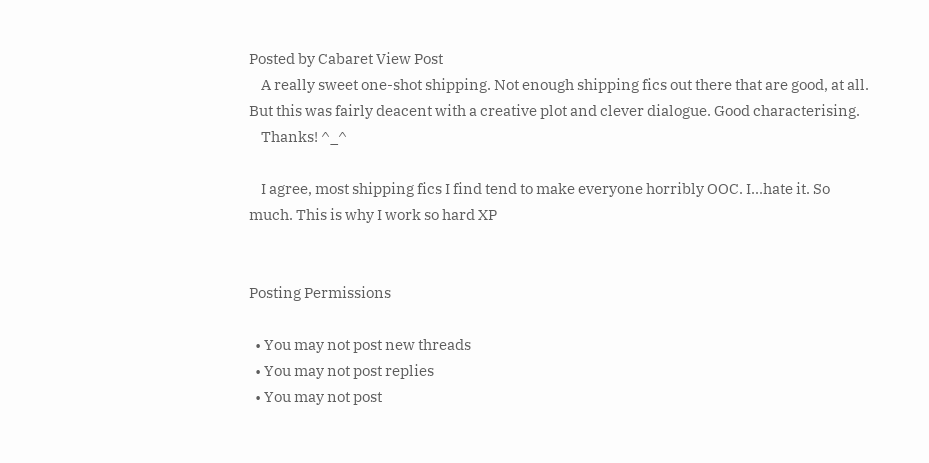Posted by Cabaret View Post
    A really sweet one-shot shipping. Not enough shipping fics out there that are good, at all. But this was fairly deacent with a creative plot and clever dialogue. Good characterising.
    Thanks! ^_^

    I agree, most shipping fics I find tend to make everyone horribly OOC. I...hate it. So much. This is why I work so hard XP


Posting Permissions

  • You may not post new threads
  • You may not post replies
  • You may not post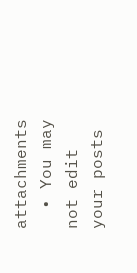attachments
  • You may not edit your posts